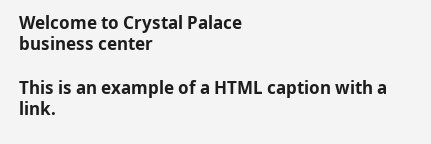Welcome to Crystal Palace
business center

This is an example of a HTML caption with a link.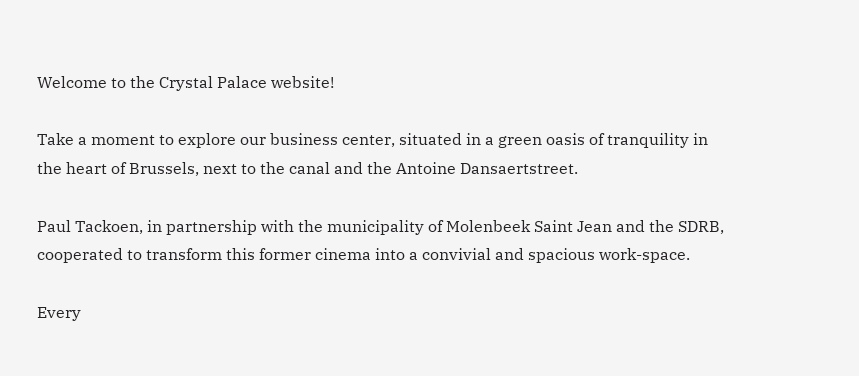Welcome to the Crystal Palace website!

Take a moment to explore our business center, situated in a green oasis of tranquility in the heart of Brussels, next to the canal and the Antoine Dansaertstreet.

Paul Tackoen, in partnership with the municipality of Molenbeek Saint Jean and the SDRB, cooperated to transform this former cinema into a convivial and spacious work-space.

Every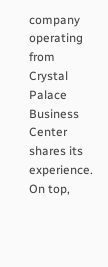company operating from Crystal Palace Business Center shares its experience. On top,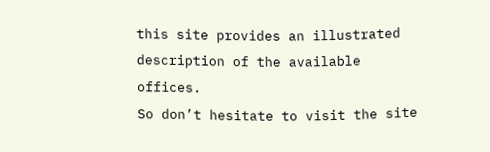this site provides an illustrated description of the available offices.
So don’t hesitate to visit the site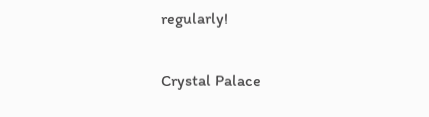regularly!


Crystal Palace